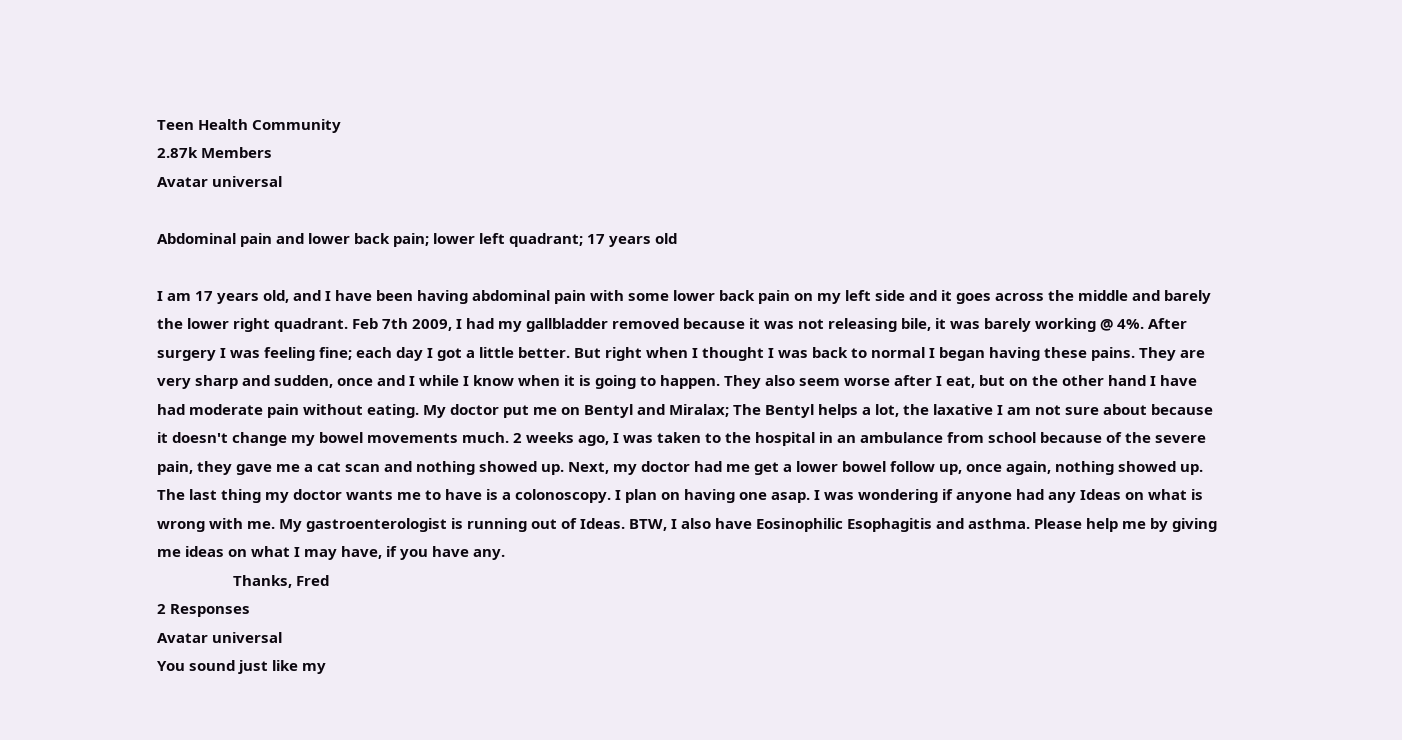Teen Health Community
2.87k Members
Avatar universal

Abdominal pain and lower back pain; lower left quadrant; 17 years old

I am 17 years old, and I have been having abdominal pain with some lower back pain on my left side and it goes across the middle and barely the lower right quadrant. Feb 7th 2009, I had my gallbladder removed because it was not releasing bile, it was barely working @ 4%. After surgery I was feeling fine; each day I got a little better. But right when I thought I was back to normal I began having these pains. They are very sharp and sudden, once and I while I know when it is going to happen. They also seem worse after I eat, but on the other hand I have had moderate pain without eating. My doctor put me on Bentyl and Miralax; The Bentyl helps a lot, the laxative I am not sure about because it doesn't change my bowel movements much. 2 weeks ago, I was taken to the hospital in an ambulance from school because of the severe pain, they gave me a cat scan and nothing showed up. Next, my doctor had me get a lower bowel follow up, once again, nothing showed up. The last thing my doctor wants me to have is a colonoscopy. I plan on having one asap. I was wondering if anyone had any Ideas on what is wrong with me. My gastroenterologist is running out of Ideas. BTW, I also have Eosinophilic Esophagitis and asthma. Please help me by giving me ideas on what I may have, if you have any.
                   Thanks, Fred
2 Responses
Avatar universal
You sound just like my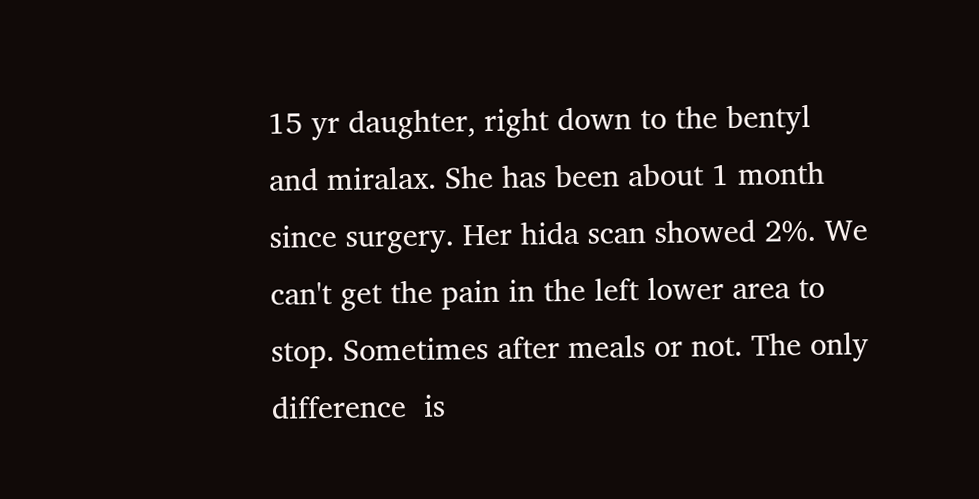15 yr daughter, right down to the bentyl and miralax. She has been about 1 month since surgery. Her hida scan showed 2%. We can't get the pain in the left lower area to stop. Sometimes after meals or not. The only difference  is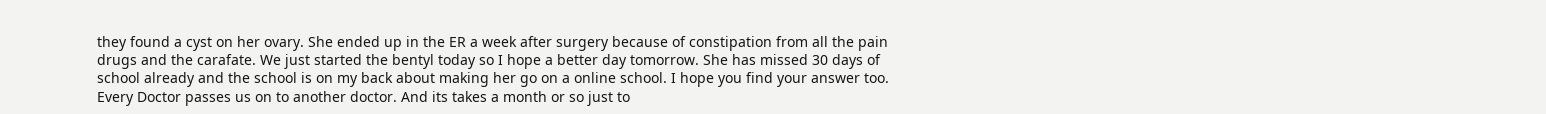they found a cyst on her ovary. She ended up in the ER a week after surgery because of constipation from all the pain drugs and the carafate. We just started the bentyl today so I hope a better day tomorrow. She has missed 30 days of school already and the school is on my back about making her go on a online school. I hope you find your answer too. Every Doctor passes us on to another doctor. And its takes a month or so just to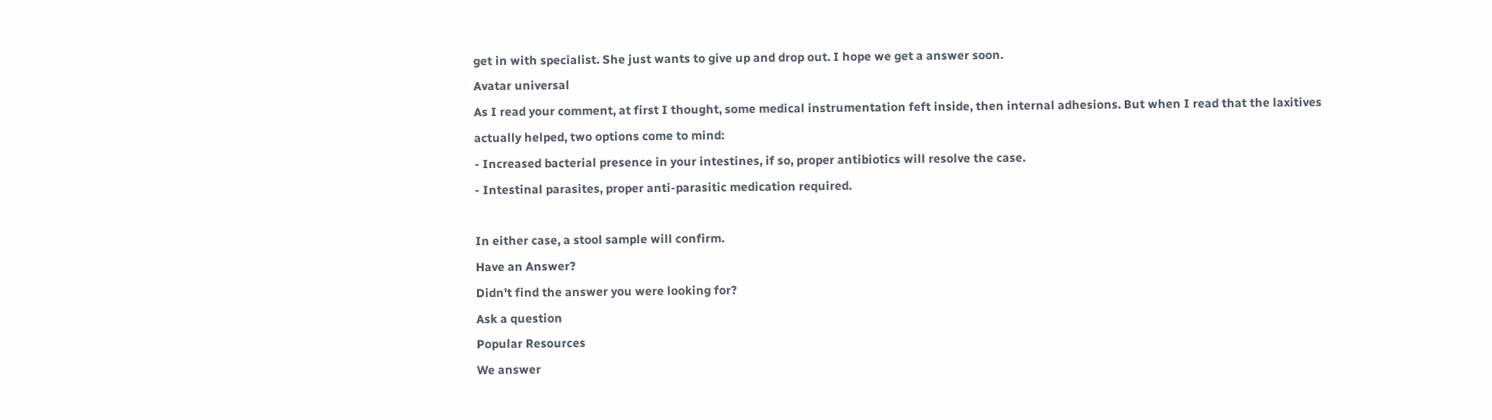get in with specialist. She just wants to give up and drop out. I hope we get a answer soon.
Avatar universal
As I read your comment, at first I thought, some medical instrumentation feft inside, then internal adhesions. But when I read that the laxitives actually helped, two options come to mind:
- Increased bacterial presence in your intestines, if so, proper antibiotics will resolve the case.
- Intestinal parasites, proper anti-parasitic medication required.

In either case, a stool sample will confirm.
Have an Answer?
Didn't find the answer you were looking for?
Ask a question
Popular Resources
We answer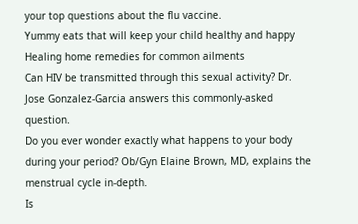your top questions about the flu vaccine.
Yummy eats that will keep your child healthy and happy
Healing home remedies for common ailments
Can HIV be transmitted through this sexual activity? Dr. Jose Gonzalez-Garcia answers this commonly-asked question.
Do you ever wonder exactly what happens to your body during your period? Ob/Gyn Elaine Brown, MD, explains the menstrual cycle in-depth.
Is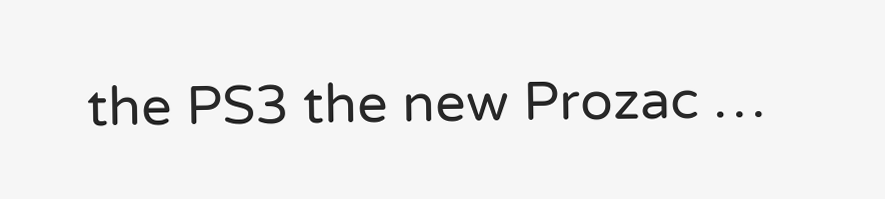the PS3 the new Prozac …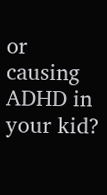or causing ADHD in your kid?